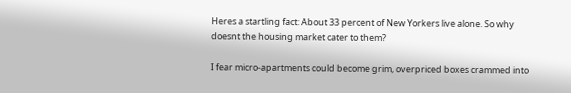Heres a startling fact: About 33 percent of New Yorkers live alone. So why doesnt the housing market cater to them?

I fear micro-apartments could become grim, overpriced boxes crammed into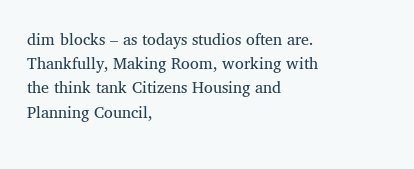dim blocks – as todays studios often are. Thankfully, Making Room, working with the think tank Citizens Housing and Planning Council,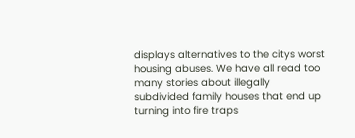displays alternatives to the citys worst housing abuses. We have all read too many stories about illegally subdivided family houses that end up turning into fire traps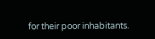for their poor inhabitants.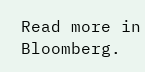Read more in Bloomberg.